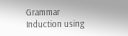Grammar Induction using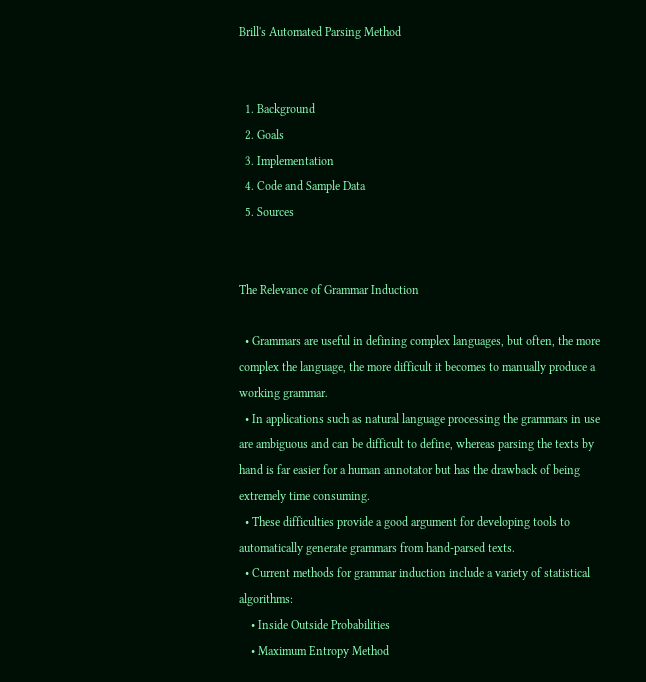Brill's Automated Parsing Method


  1. Background
  2. Goals
  3. Implementation
  4. Code and Sample Data
  5. Sources


The Relevance of Grammar Induction

  • Grammars are useful in defining complex languages, but often, the more complex the language, the more difficult it becomes to manually produce a working grammar.
  • In applications such as natural language processing the grammars in use are ambiguous and can be difficult to define, whereas parsing the texts by hand is far easier for a human annotator but has the drawback of being extremely time consuming.
  • These difficulties provide a good argument for developing tools to automatically generate grammars from hand-parsed texts.
  • Current methods for grammar induction include a variety of statistical algorithms:
    • Inside Outside Probabilities
    • Maximum Entropy Method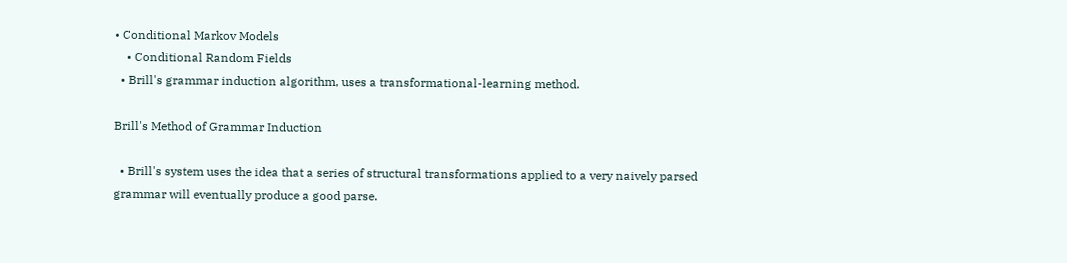• Conditional Markov Models
    • Conditional Random Fields
  • Brill's grammar induction algorithm, uses a transformational-learning method.

Brill's Method of Grammar Induction

  • Brill's system uses the idea that a series of structural transformations applied to a very naively parsed grammar will eventually produce a good parse.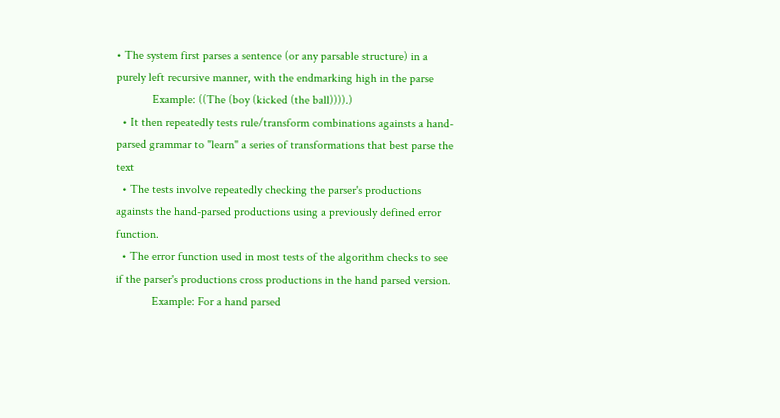• The system first parses a sentence (or any parsable structure) in a purely left recursive manner, with the endmarking high in the parse
            Example: ((The (boy (kicked (the ball)))).)
  • It then repeatedly tests rule/transform combinations againsts a hand-parsed grammar to "learn" a series of transformations that best parse the text
  • The tests involve repeatedly checking the parser's productions againsts the hand-parsed productions using a previously defined error function.
  • The error function used in most tests of the algorithm checks to see if the parser's productions cross productions in the hand parsed version.
            Example: For a hand parsed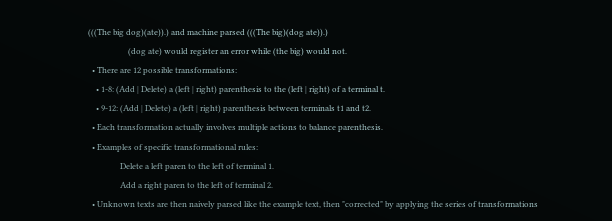(((The big dog)(ate)).) and machine parsed (((The big)(dog ate)).)
                    (dog ate) would register an error while (the big) would not.
  • There are 12 possible transformations:
    • 1-8: (Add | Delete) a (left | right) parenthesis to the (left | right) of a terminal t.
    • 9-12: (Add | Delete) a (left | right) parenthesis between terminals t1 and t2.
  • Each transformation actually involves multiple actions to balance parenthesis.
  • Examples of specific transformational rules:
                Delete a left paren to the left of terminal 1.
                Add a right paren to the left of terminal 2.
  • Unknown texts are then naively parsed like the example text, then "corrected" by applying the series of transformations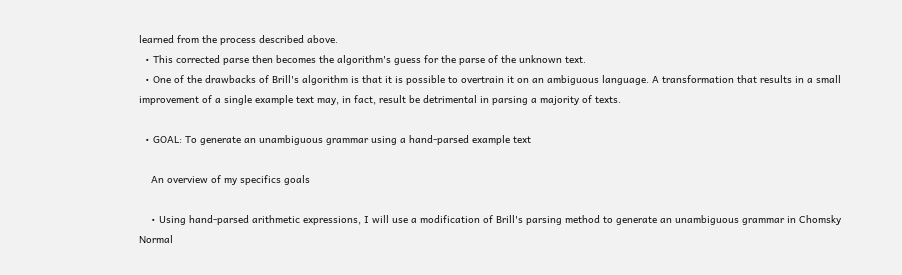learned from the process described above.
  • This corrected parse then becomes the algorithm's guess for the parse of the unknown text.
  • One of the drawbacks of Brill's algorithm is that it is possible to overtrain it on an ambiguous language. A transformation that results in a small improvement of a single example text may, in fact, result be detrimental in parsing a majority of texts.

  • GOAL: To generate an unambiguous grammar using a hand-parsed example text

    An overview of my specifics goals

    • Using hand-parsed arithmetic expressions, I will use a modification of Brill's parsing method to generate an unambiguous grammar in Chomsky Normal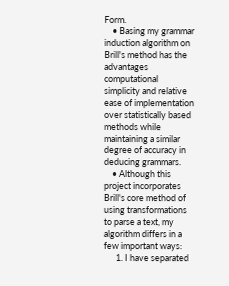Form.
    • Basing my grammar induction algorithm on Brill's method has the advantages computational simplicity and relative ease of implementation over statistically based methods while maintaining a similar degree of accuracy in deducing grammars.
    • Although this project incorporates Brill's core method of using transformations to parse a text, my algorithm differs in a few important ways:
      1. I have separated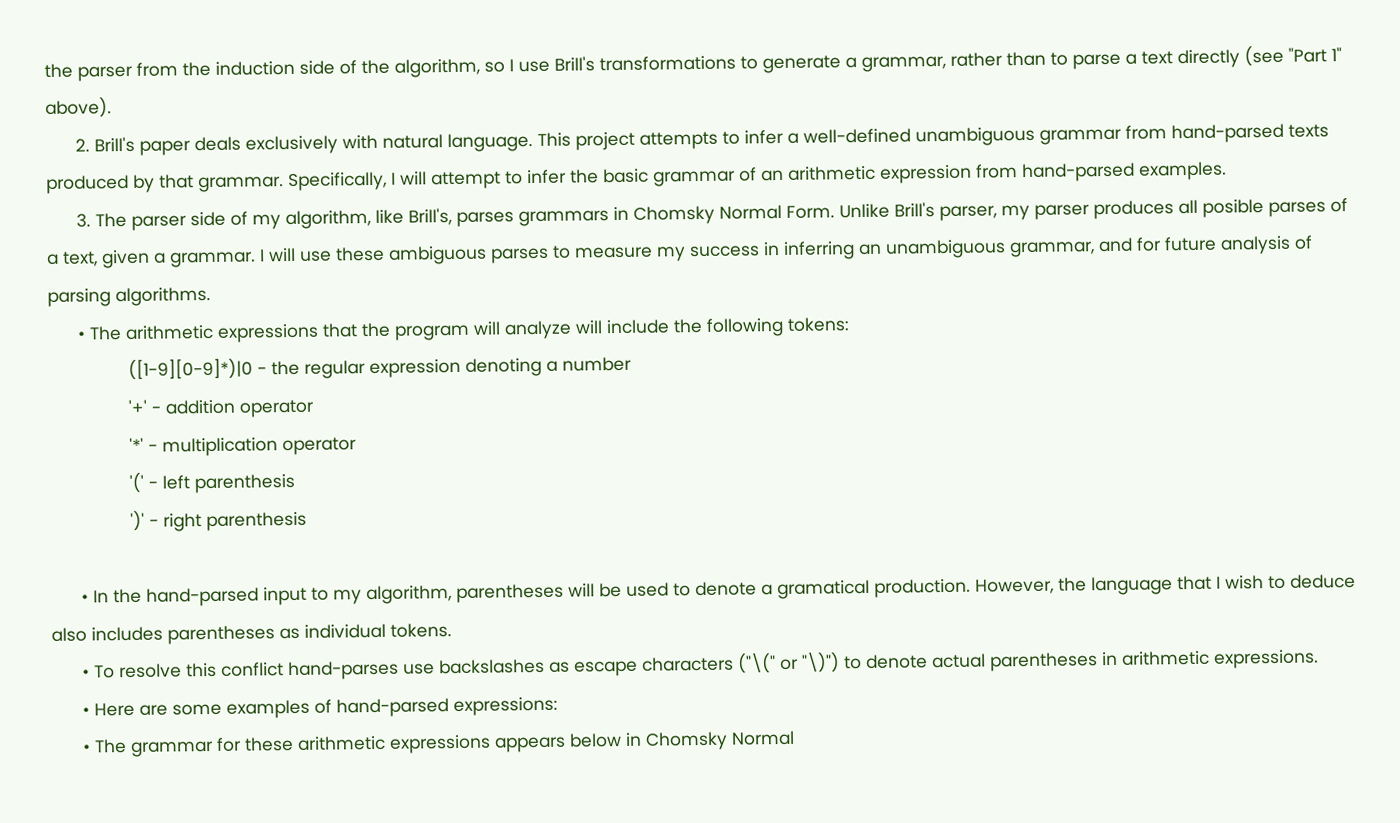the parser from the induction side of the algorithm, so I use Brill's transformations to generate a grammar, rather than to parse a text directly (see "Part 1" above).
      2. Brill's paper deals exclusively with natural language. This project attempts to infer a well-defined unambiguous grammar from hand-parsed texts produced by that grammar. Specifically, I will attempt to infer the basic grammar of an arithmetic expression from hand-parsed examples.
      3. The parser side of my algorithm, like Brill's, parses grammars in Chomsky Normal Form. Unlike Brill's parser, my parser produces all posible parses of a text, given a grammar. I will use these ambiguous parses to measure my success in inferring an unambiguous grammar, and for future analysis of parsing algorithms.
      • The arithmetic expressions that the program will analyze will include the following tokens:
                ([1-9][0-9]*)|0 - the regular expression denoting a number
                '+' - addition operator
                '*' - multiplication operator
                '(' - left parenthesis
                ')' - right parenthesis

      • In the hand-parsed input to my algorithm, parentheses will be used to denote a gramatical production. However, the language that I wish to deduce also includes parentheses as individual tokens.
      • To resolve this conflict hand-parses use backslashes as escape characters ("\(" or "\)") to denote actual parentheses in arithmetic expressions.
      • Here are some examples of hand-parsed expressions:
      • The grammar for these arithmetic expressions appears below in Chomsky Normal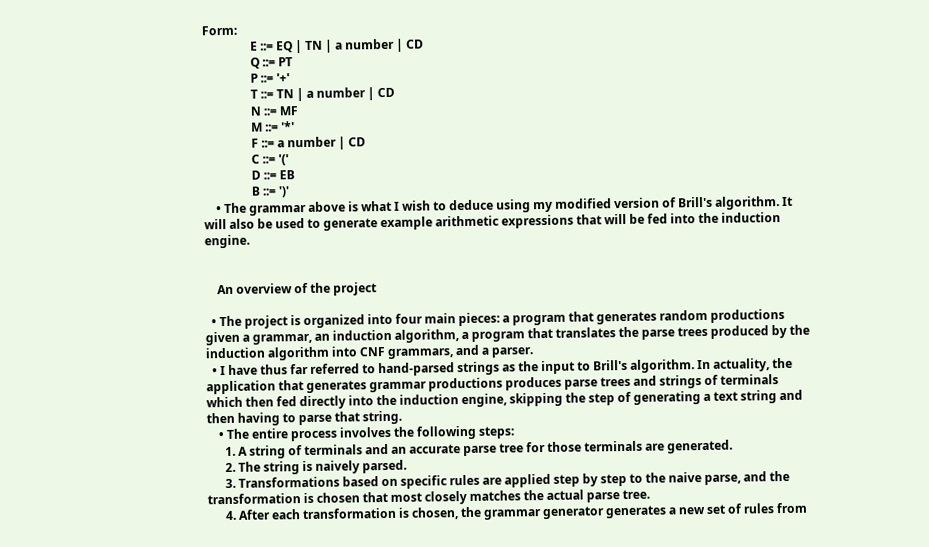Form:
                E ::= EQ | TN | a number | CD
                Q ::= PT
                P ::= '+'
                T ::= TN | a number | CD
                N ::= MF
                M ::= '*'
                F ::= a number | CD
                C ::= '('
                D ::= EB
                B ::= ')'
    • The grammar above is what I wish to deduce using my modified version of Brill's algorithm. It will also be used to generate example arithmetic expressions that will be fed into the induction engine.


    An overview of the project

  • The project is organized into four main pieces: a program that generates random productions given a grammar, an induction algorithm, a program that translates the parse trees produced by the induction algorithm into CNF grammars, and a parser.
  • I have thus far referred to hand-parsed strings as the input to Brill's algorithm. In actuality, the application that generates grammar productions produces parse trees and strings of terminals which then fed directly into the induction engine, skipping the step of generating a text string and then having to parse that string.
    • The entire process involves the following steps:
      1. A string of terminals and an accurate parse tree for those terminals are generated.
      2. The string is naively parsed.
      3. Transformations based on specific rules are applied step by step to the naive parse, and the transformation is chosen that most closely matches the actual parse tree.
      4. After each transformation is chosen, the grammar generator generates a new set of rules from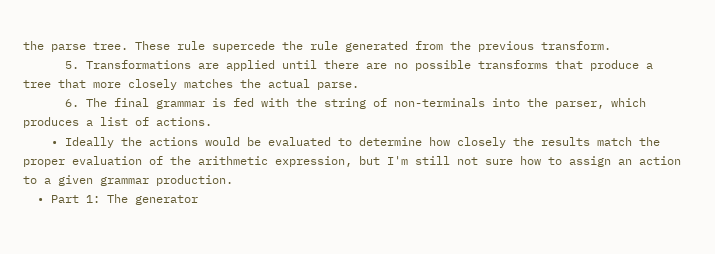the parse tree. These rule supercede the rule generated from the previous transform.
      5. Transformations are applied until there are no possible transforms that produce a tree that more closely matches the actual parse.
      6. The final grammar is fed with the string of non-terminals into the parser, which produces a list of actions.
    • Ideally the actions would be evaluated to determine how closely the results match the proper evaluation of the arithmetic expression, but I'm still not sure how to assign an action to a given grammar production.
  • Part 1: The generator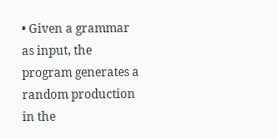• Given a grammar as input, the program generates a random production in the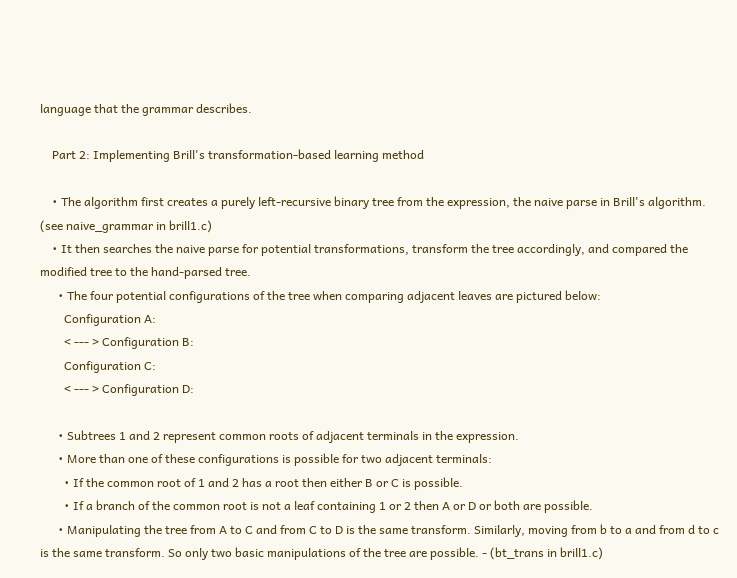language that the grammar describes.

    Part 2: Implementing Brill's transformation-based learning method

    • The algorithm first creates a purely left-recursive binary tree from the expression, the naive parse in Brill's algorithm. (see naive_grammar in brill1.c)
    • It then searches the naive parse for potential transformations, transform the tree accordingly, and compared the modified tree to the hand-parsed tree.
      • The four potential configurations of the tree when comparing adjacent leaves are pictured below:
        Configuration A:
        < --- > Configuration B:
        Configuration C:
        < --- > Configuration D:

      • Subtrees 1 and 2 represent common roots of adjacent terminals in the expression.
      • More than one of these configurations is possible for two adjacent terminals:
        • If the common root of 1 and 2 has a root then either B or C is possible.
        • If a branch of the common root is not a leaf containing 1 or 2 then A or D or both are possible.
      • Manipulating the tree from A to C and from C to D is the same transform. Similarly, moving from b to a and from d to c is the same transform. So only two basic manipulations of the tree are possible. - (bt_trans in brill1.c)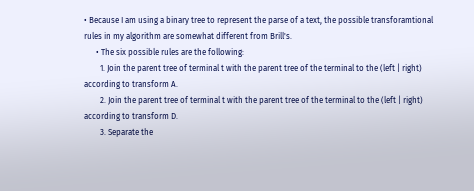• Because I am using a binary tree to represent the parse of a text, the possible transforamtional rules in my algorithm are somewhat different from Brill's.
      • The six possible rules are the following:
        1. Join the parent tree of terminal t with the parent tree of the terminal to the (left | right) according to transform A.
        2. Join the parent tree of terminal t with the parent tree of the terminal to the (left | right) according to transform D.
        3. Separate the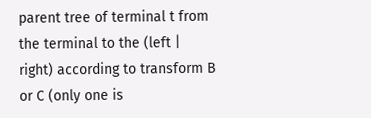parent tree of terminal t from the terminal to the (left | right) according to transform B or C (only one is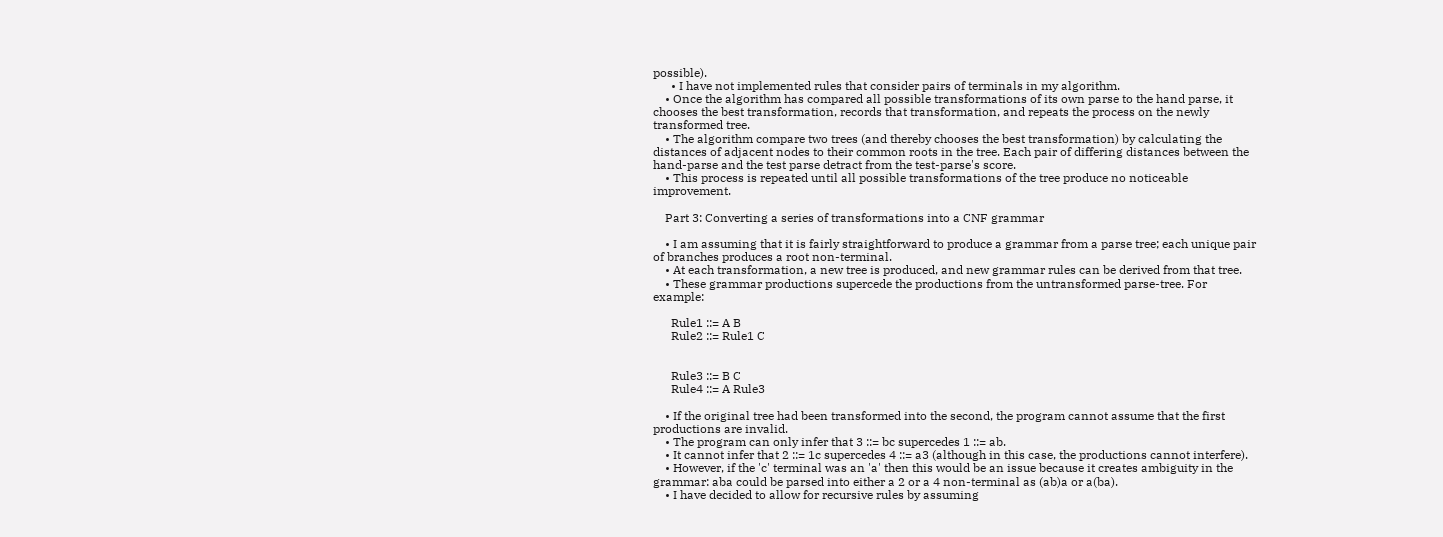possible).
      • I have not implemented rules that consider pairs of terminals in my algorithm.
    • Once the algorithm has compared all possible transformations of its own parse to the hand parse, it chooses the best transformation, records that transformation, and repeats the process on the newly transformed tree.
    • The algorithm compare two trees (and thereby chooses the best transformation) by calculating the distances of adjacent nodes to their common roots in the tree. Each pair of differing distances between the hand-parse and the test parse detract from the test-parse's score.
    • This process is repeated until all possible transformations of the tree produce no noticeable improvement.

    Part 3: Converting a series of transformations into a CNF grammar

    • I am assuming that it is fairly straightforward to produce a grammar from a parse tree; each unique pair of branches produces a root non-terminal.
    • At each transformation, a new tree is produced, and new grammar rules can be derived from that tree.
    • These grammar productions supercede the productions from the untransformed parse-tree. For example:

      Rule1 ::= A B
      Rule2 ::= Rule1 C


      Rule3 ::= B C
      Rule4 ::= A Rule3

    • If the original tree had been transformed into the second, the program cannot assume that the first productions are invalid.
    • The program can only infer that 3 ::= bc supercedes 1 ::= ab.
    • It cannot infer that 2 ::= 1c supercedes 4 ::= a3 (although in this case, the productions cannot interfere).
    • However, if the 'c' terminal was an 'a' then this would be an issue because it creates ambiguity in the grammar: aba could be parsed into either a 2 or a 4 non-terminal as (ab)a or a(ba).
    • I have decided to allow for recursive rules by assuming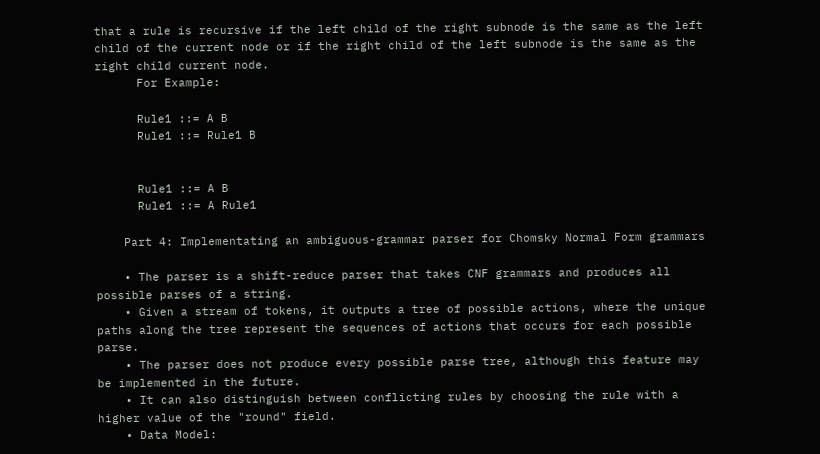that a rule is recursive if the left child of the right subnode is the same as the left child of the current node or if the right child of the left subnode is the same as the right child current node.
      For Example:

      Rule1 ::= A B
      Rule1 ::= Rule1 B


      Rule1 ::= A B
      Rule1 ::= A Rule1

    Part 4: Implementating an ambiguous-grammar parser for Chomsky Normal Form grammars

    • The parser is a shift-reduce parser that takes CNF grammars and produces all possible parses of a string.
    • Given a stream of tokens, it outputs a tree of possible actions, where the unique paths along the tree represent the sequences of actions that occurs for each possible parse.
    • The parser does not produce every possible parse tree, although this feature may be implemented in the future.
    • It can also distinguish between conflicting rules by choosing the rule with a higher value of the "round" field.
    • Data Model: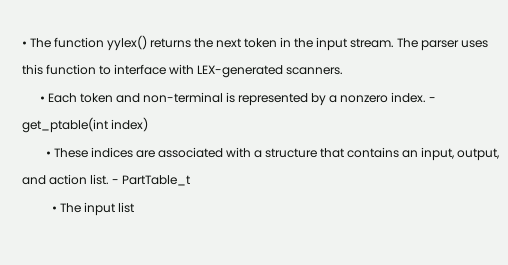• The function yylex() returns the next token in the input stream. The parser uses this function to interface with LEX-generated scanners.
      • Each token and non-terminal is represented by a nonzero index. - get_ptable(int index)
        • These indices are associated with a structure that contains an input, output, and action list. - PartTable_t
          • The input list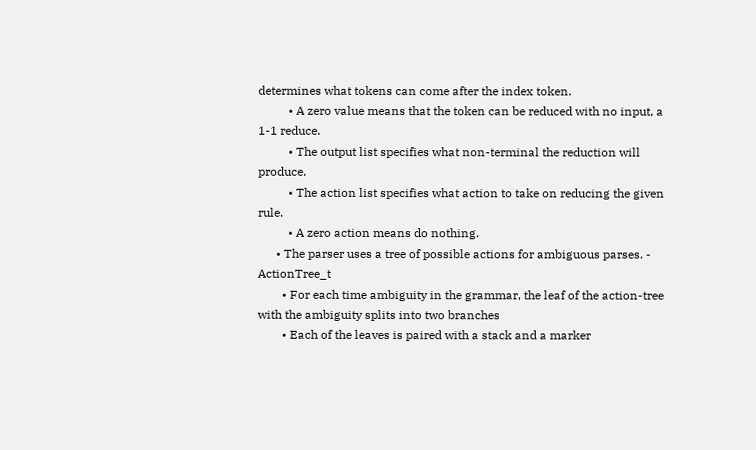determines what tokens can come after the index token.
          • A zero value means that the token can be reduced with no input, a 1-1 reduce.
          • The output list specifies what non-terminal the reduction will produce.
          • The action list specifies what action to take on reducing the given rule.
          • A zero action means do nothing.
      • The parser uses a tree of possible actions for ambiguous parses. - ActionTree_t
        • For each time ambiguity in the grammar, the leaf of the action-tree with the ambiguity splits into two branches
        • Each of the leaves is paired with a stack and a marker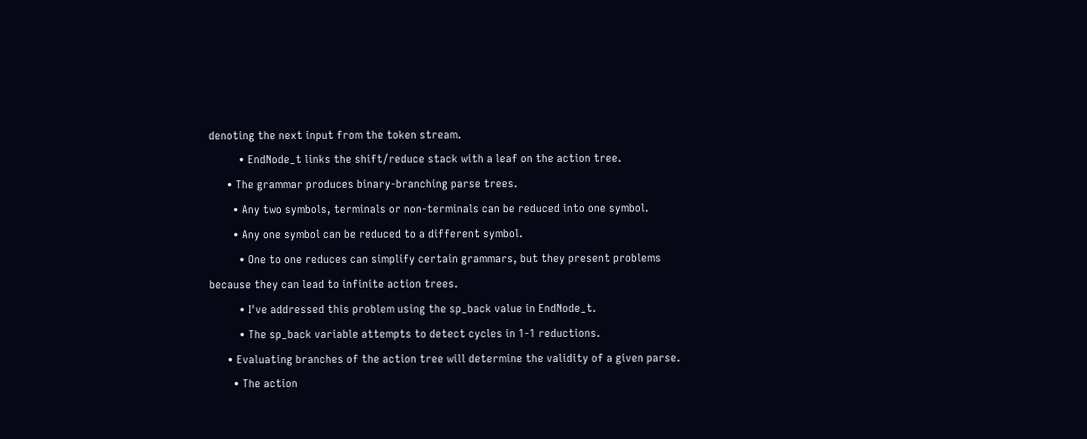denoting the next input from the token stream.
          • EndNode_t links the shift/reduce stack with a leaf on the action tree.
      • The grammar produces binary-branching parse trees.
        • Any two symbols, terminals or non-terminals can be reduced into one symbol.
        • Any one symbol can be reduced to a different symbol.
          • One to one reduces can simplify certain grammars, but they present problems because they can lead to infinite action trees.
          • I've addressed this problem using the sp_back value in EndNode_t.
          • The sp_back variable attempts to detect cycles in 1-1 reductions.
      • Evaluating branches of the action tree will determine the validity of a given parse.
        • The action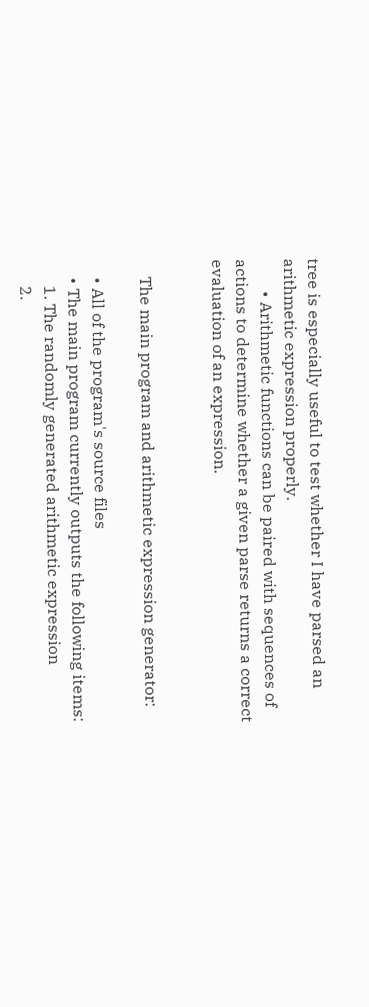tree is especially useful to test whether I have parsed an arithmetic expression properly.
        • Arithmetic functions can be paired with sequences of actions to determine whether a given parse returns a correct evaluation of an expression.


    The main program and arithmetic expression generator:

    • All of the program's source files
    • The main program currently outputs the following items:
      1. The randomly generated arithmetic expression
      2.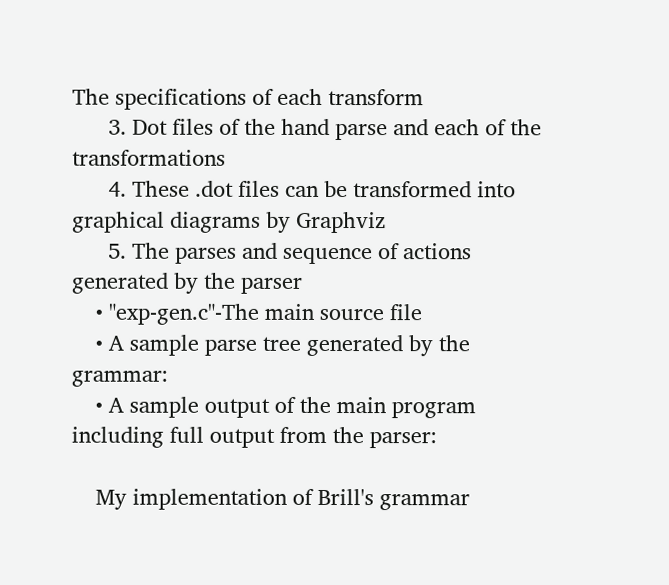The specifications of each transform
      3. Dot files of the hand parse and each of the transformations
      4. These .dot files can be transformed into graphical diagrams by Graphviz
      5. The parses and sequence of actions generated by the parser
    • "exp-gen.c"-The main source file
    • A sample parse tree generated by the grammar:
    • A sample output of the main program including full output from the parser:

    My implementation of Brill's grammar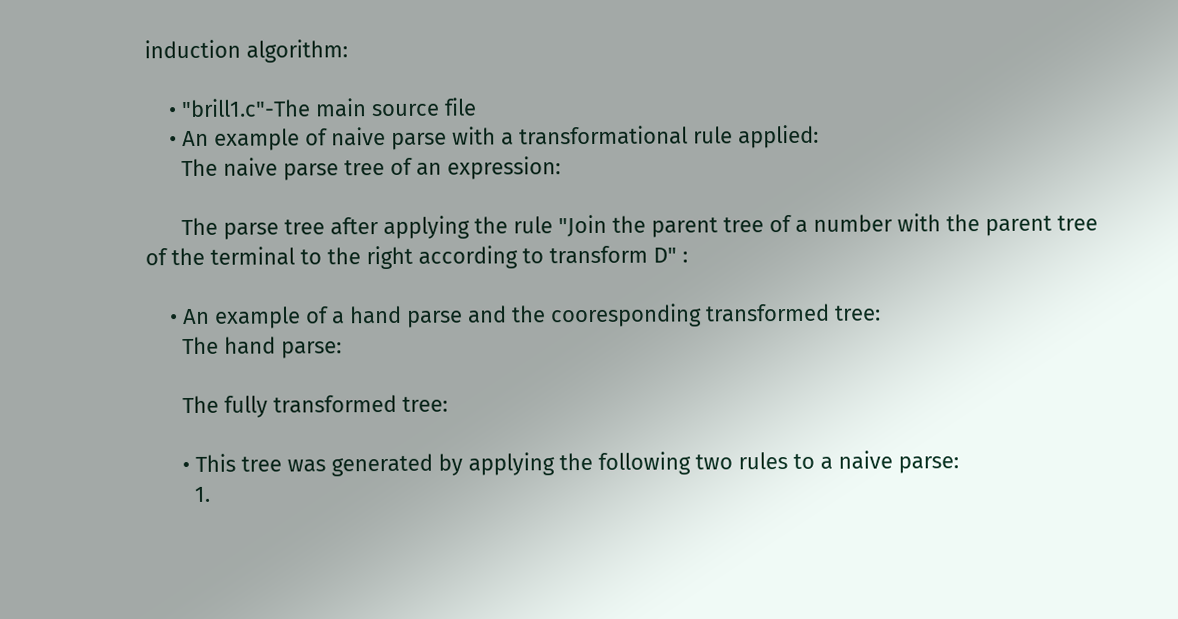induction algorithm:

    • "brill1.c"-The main source file
    • An example of naive parse with a transformational rule applied:
      The naive parse tree of an expression:

      The parse tree after applying the rule "Join the parent tree of a number with the parent tree of the terminal to the right according to transform D" :

    • An example of a hand parse and the cooresponding transformed tree:
      The hand parse:

      The fully transformed tree:

      • This tree was generated by applying the following two rules to a naive parse:
        1.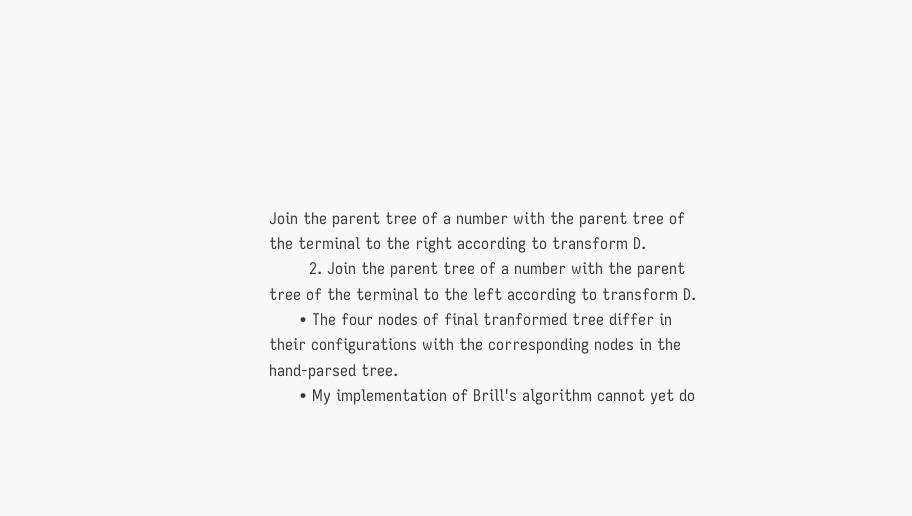Join the parent tree of a number with the parent tree of the terminal to the right according to transform D.
        2. Join the parent tree of a number with the parent tree of the terminal to the left according to transform D.
      • The four nodes of final tranformed tree differ in their configurations with the corresponding nodes in the hand-parsed tree.
      • My implementation of Brill's algorithm cannot yet do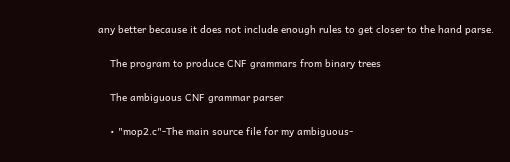any better because it does not include enough rules to get closer to the hand parse.

    The program to produce CNF grammars from binary trees

    The ambiguous CNF grammar parser

    • "mop2.c"-The main source file for my ambiguous-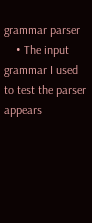grammar parser
    • The input grammar I used to test the parser appears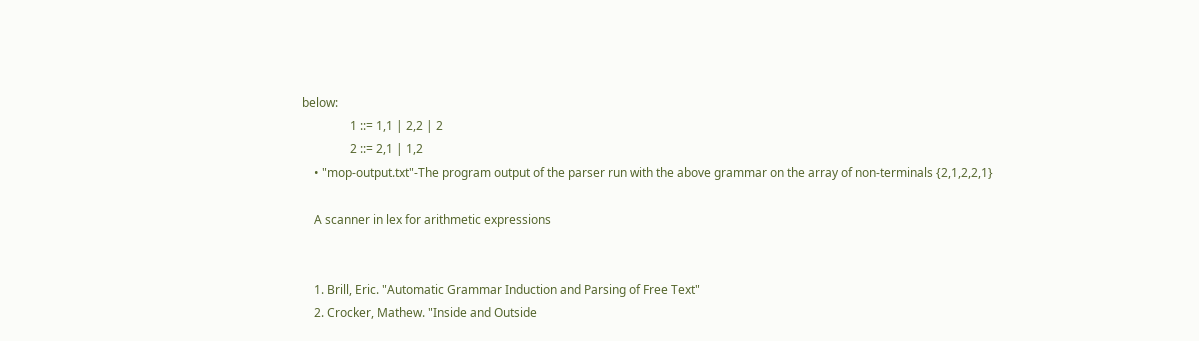below:
                1 ::= 1,1 | 2,2 | 2
                2 ::= 2,1 | 1,2
    • "mop-output.txt"-The program output of the parser run with the above grammar on the array of non-terminals {2,1,2,2,1}

    A scanner in lex for arithmetic expressions


    1. Brill, Eric. "Automatic Grammar Induction and Parsing of Free Text"
    2. Crocker, Mathew. "Inside and Outside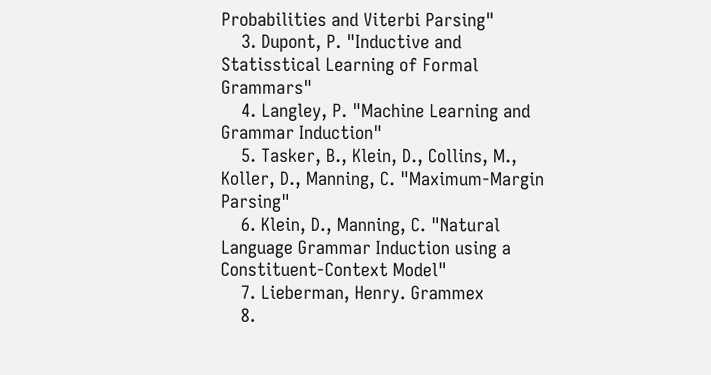Probabilities and Viterbi Parsing"
    3. Dupont, P. "Inductive and Statisstical Learning of Formal Grammars"
    4. Langley, P. "Machine Learning and Grammar Induction"
    5. Tasker, B., Klein, D., Collins, M., Koller, D., Manning, C. "Maximum-Margin Parsing"
    6. Klein, D., Manning, C. "Natural Language Grammar Induction using a Constituent-Context Model"
    7. Lieberman, Henry. Grammex
    8.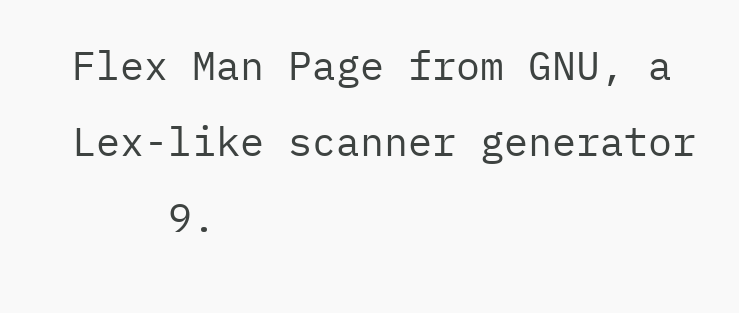Flex Man Page from GNU, a Lex-like scanner generator
    9.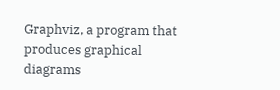Graphviz, a program that produces graphical diagrams